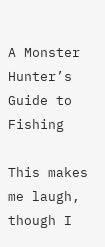A Monster Hunter’s Guide to Fishing

This makes me laugh, though I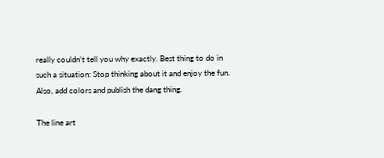really couldn’t tell you why exactly. Best thing to do in such a situation: Stop thinking about it and enjoy the fun. Also, add colors and publish the dang thing.

The line art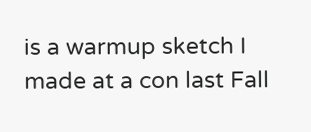is a warmup sketch I made at a con last Fall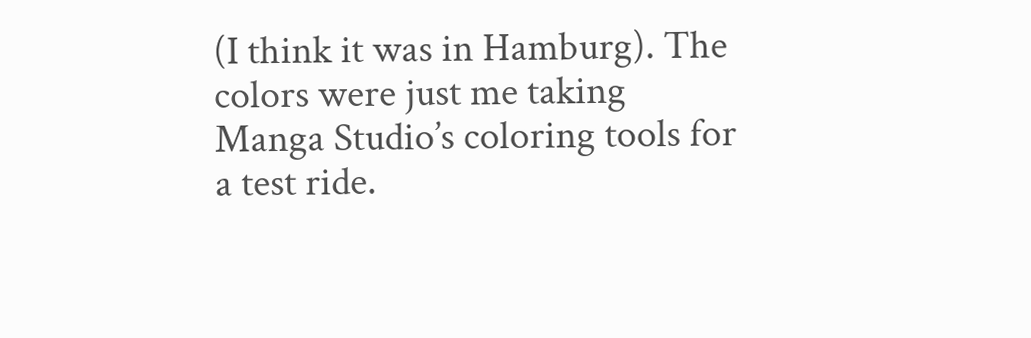(I think it was in Hamburg). The colors were just me taking Manga Studio’s coloring tools for a test ride.